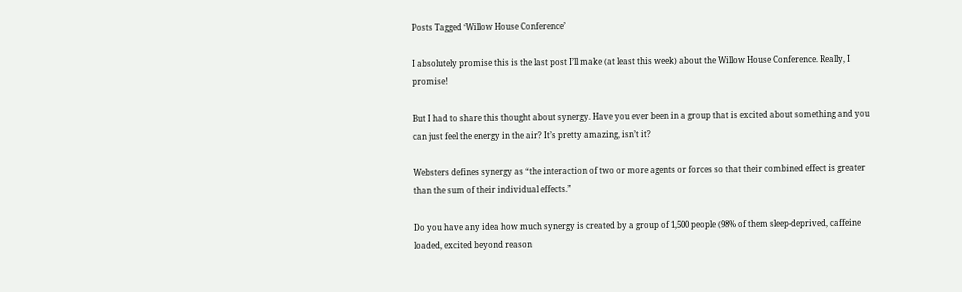Posts Tagged ‘Willow House Conference’

I absolutely promise this is the last post I’ll make (at least this week) about the Willow House Conference. Really, I promise!

But I had to share this thought about synergy. Have you ever been in a group that is excited about something and you can just feel the energy in the air? It’s pretty amazing, isn’t it?

Websters defines synergy as “the interaction of two or more agents or forces so that their combined effect is greater than the sum of their individual effects.”

Do you have any idea how much synergy is created by a group of 1,500 people (98% of them sleep-deprived, caffeine loaded, excited beyond reason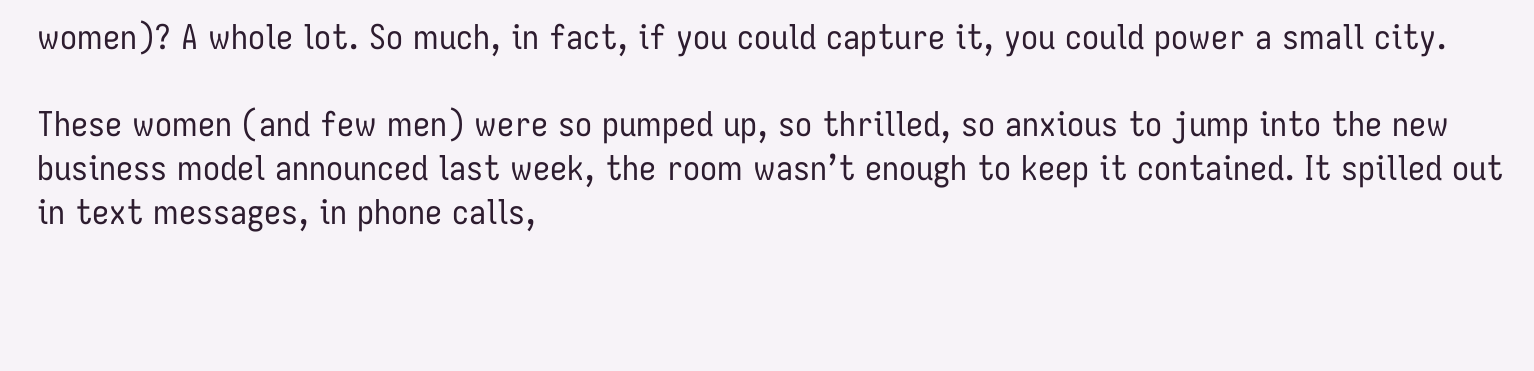women)? A whole lot. So much, in fact, if you could capture it, you could power a small city.

These women (and few men) were so pumped up, so thrilled, so anxious to jump into the new business model announced last week, the room wasn’t enough to keep it contained. It spilled out in text messages, in phone calls,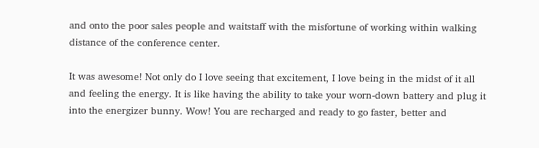and onto the poor sales people and waitstaff with the misfortune of working within walking distance of the conference center.

It was awesome! Not only do I love seeing that excitement, I love being in the midst of it all and feeling the energy. It is like having the ability to take your worn-down battery and plug it into the energizer bunny. Wow! You are recharged and ready to go faster, better and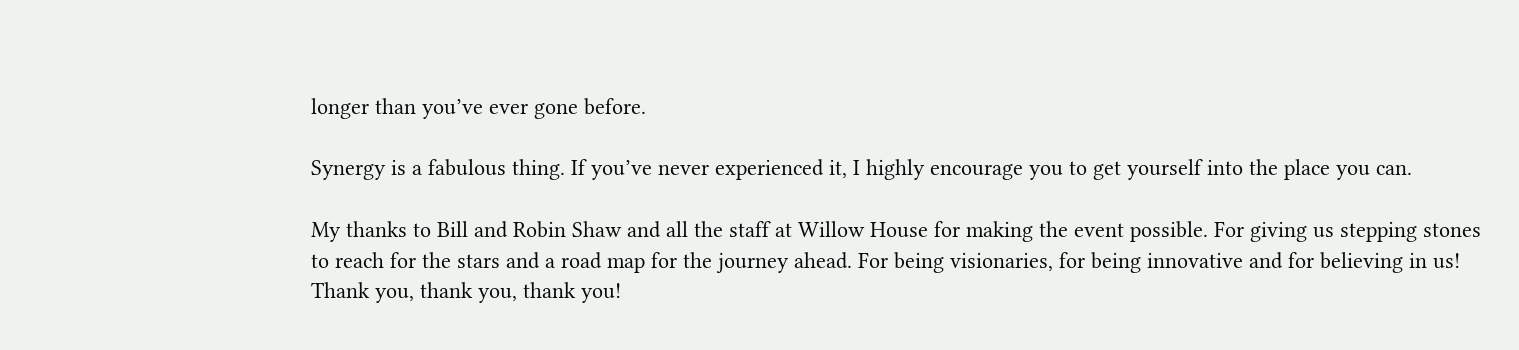longer than you’ve ever gone before.

Synergy is a fabulous thing. If you’ve never experienced it, I highly encourage you to get yourself into the place you can.

My thanks to Bill and Robin Shaw and all the staff at Willow House for making the event possible. For giving us stepping stones to reach for the stars and a road map for the journey ahead. For being visionaries, for being innovative and for believing in us! Thank you, thank you, thank you!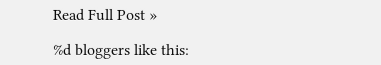Read Full Post »

%d bloggers like this: